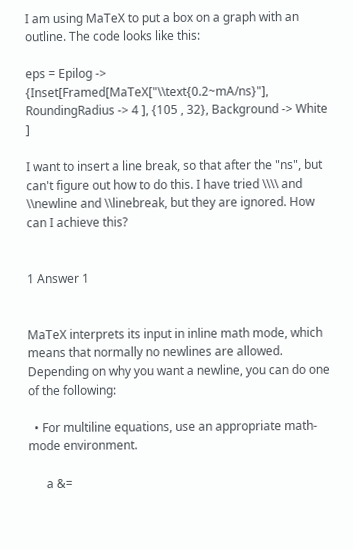I am using MaTeX to put a box on a graph with an outline. The code looks like this:

eps = Epilog -> {Inset[Framed[MaTeX["\\text{0.2~mA/ns}"], RoundingRadius -> 4 ], {105 , 32}, Background -> White  ]

I want to insert a line break, so that after the "ns", but can't figure out how to do this. I have tried \\\\ and \\newline and \\linebreak, but they are ignored. How can I achieve this?


1 Answer 1


MaTeX interprets its input in inline math mode, which means that normally no newlines are allowed. Depending on why you want a newline, you can do one of the following:

  • For multiline equations, use an appropriate math-mode environment.

      a &=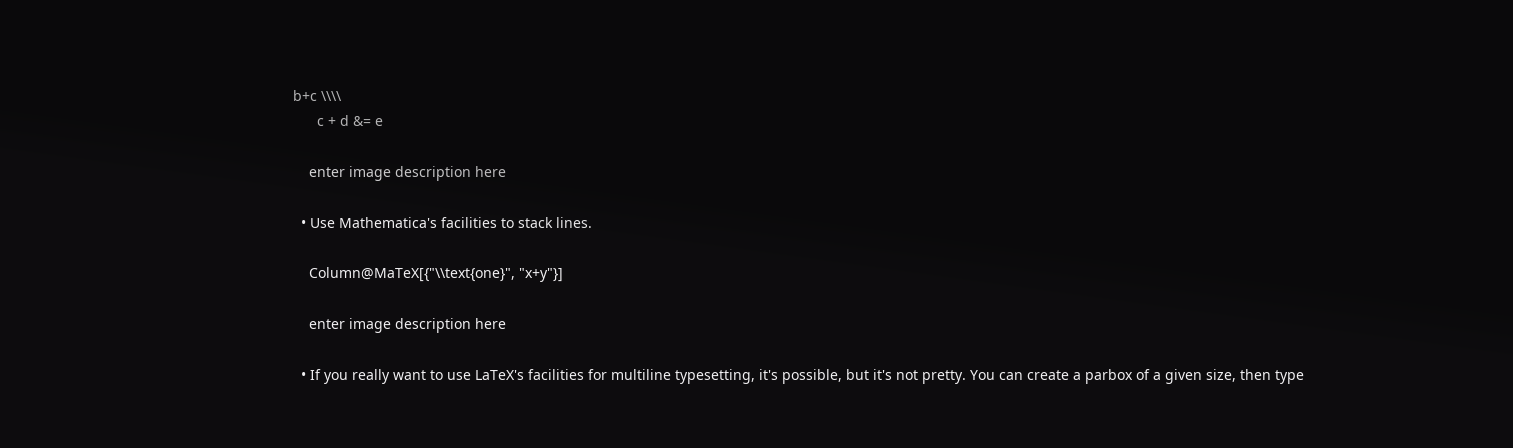b+c \\\\
      c + d &= e

    enter image description here

  • Use Mathematica's facilities to stack lines.

    Column@MaTeX[{"\\text{one}", "x+y"}]

    enter image description here

  • If you really want to use LaTeX's facilities for multiline typesetting, it's possible, but it's not pretty. You can create a parbox of a given size, then type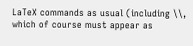LaTeX commands as usual (including \\, which of course must appear as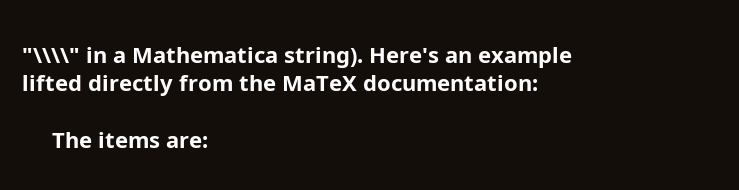"\\\\" in a Mathematica string). Here's an example lifted directly from the MaTeX documentation:

     The items are: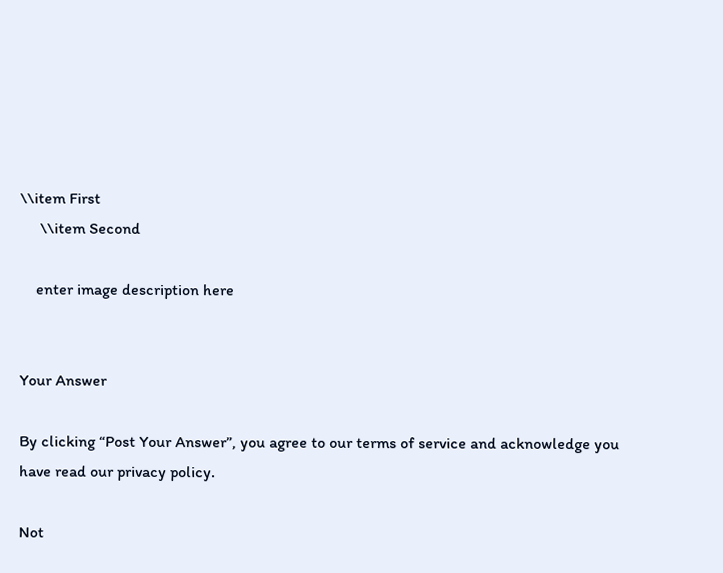\\item First
     \\item Second

    enter image description here


Your Answer

By clicking “Post Your Answer”, you agree to our terms of service and acknowledge you have read our privacy policy.

Not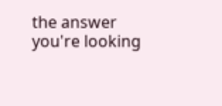the answer you're looking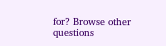for? Browse other questions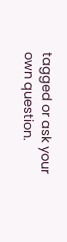tagged or ask your own question.